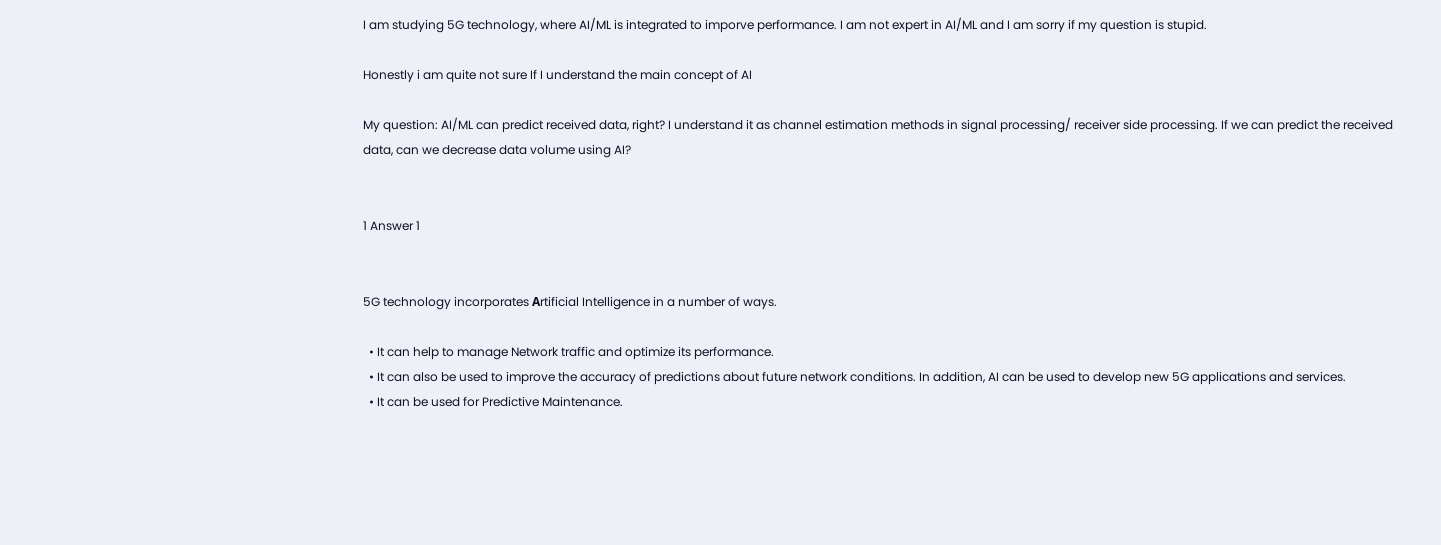I am studying 5G technology, where AI/ML is integrated to imporve performance. I am not expert in AI/ML and I am sorry if my question is stupid.

Honestly i am quite not sure If I understand the main concept of AI

My question: AI/ML can predict received data, right? I understand it as channel estimation methods in signal processing/ receiver side processing. If we can predict the received data, can we decrease data volume using AI?


1 Answer 1


5G technology incorporates Αrtificial Intelligence in a number of ways.

  • It can help to manage Network traffic and optimize its performance.
  • It can also be used to improve the accuracy of predictions about future network conditions. In addition, AI can be used to develop new 5G applications and services.
  • It can be used for Predictive Maintenance.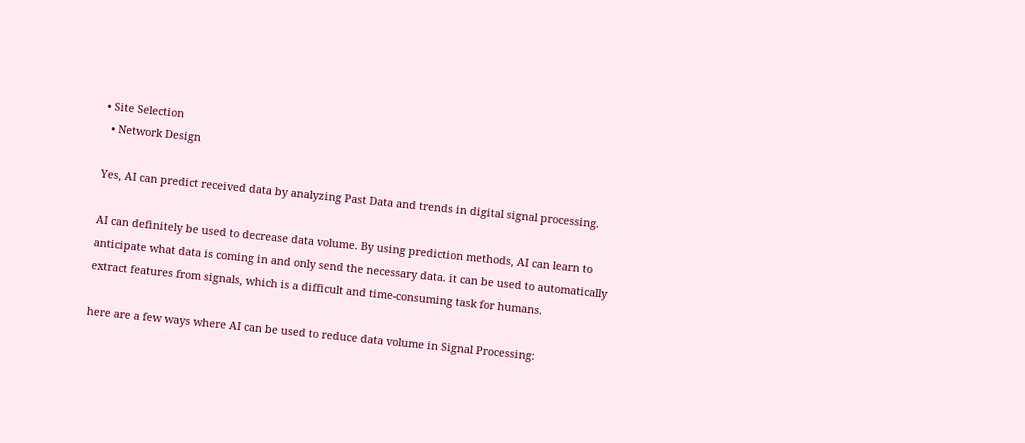• Site Selection
  • Network Design

Yes, AI can predict received data by analyzing Past Data and trends in digital signal processing.

AI can definitely be used to decrease data volume. By using prediction methods, AI can learn to anticipate what data is coming in and only send the necessary data. it can be used to automatically extract features from signals, which is a difficult and time-consuming task for humans.

here are a few ways where AI can be used to reduce data volume in Signal Processing: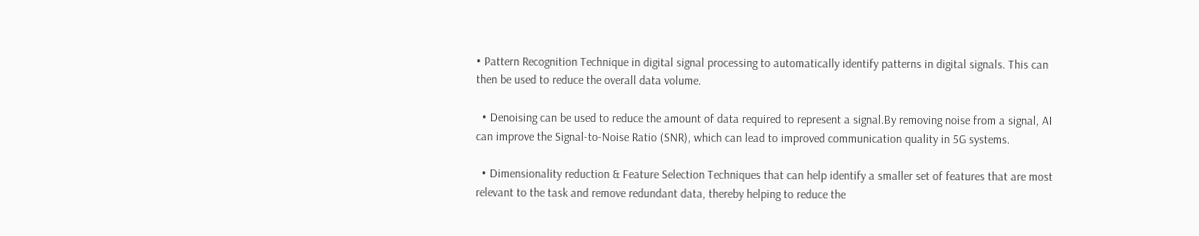• Pattern Recognition Technique in digital signal processing to automatically identify patterns in digital signals. This can then be used to reduce the overall data volume.

  • Denoising can be used to reduce the amount of data required to represent a signal.By removing noise from a signal, AI can improve the Signal-to-Noise Ratio (SNR), which can lead to improved communication quality in 5G systems.

  • Dimensionality reduction & Feature Selection Techniques that can help identify a smaller set of features that are most relevant to the task and remove redundant data, thereby helping to reduce the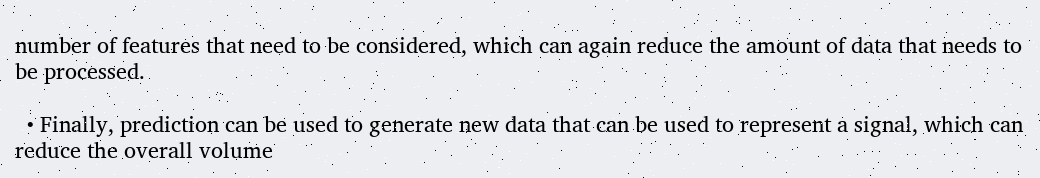number of features that need to be considered, which can again reduce the amount of data that needs to be processed.

  • Finally, prediction can be used to generate new data that can be used to represent a signal, which can reduce the overall volume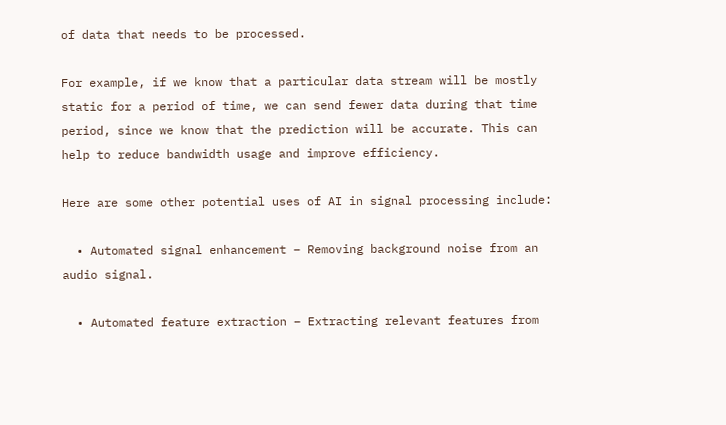of data that needs to be processed.

For example, if we know that a particular data stream will be mostly static for a period of time, we can send fewer data during that time period, since we know that the prediction will be accurate. This can help to reduce bandwidth usage and improve efficiency.

Here are some other potential uses of AI in signal processing include:

  • Automated signal enhancement – Removing background noise from an audio signal.

  • Automated feature extraction – Extracting relevant features from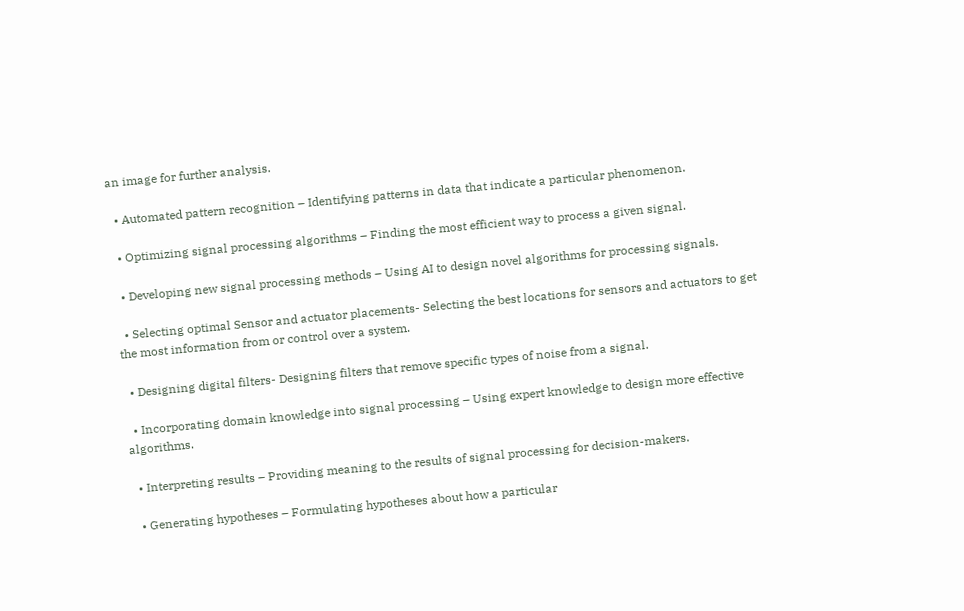an image for further analysis.

  • Automated pattern recognition – Identifying patterns in data that indicate a particular phenomenon.

  • Optimizing signal processing algorithms – Finding the most efficient way to process a given signal.

  • Developing new signal processing methods – Using AI to design novel algorithms for processing signals.

  • Selecting optimal Sensor and actuator placements- Selecting the best locations for sensors and actuators to get the most information from or control over a system.

  • Designing digital filters- Designing filters that remove specific types of noise from a signal.

  • Incorporating domain knowledge into signal processing – Using expert knowledge to design more effective algorithms.

  • Interpreting results – Providing meaning to the results of signal processing for decision-makers.

  • Generating hypotheses – Formulating hypotheses about how a particular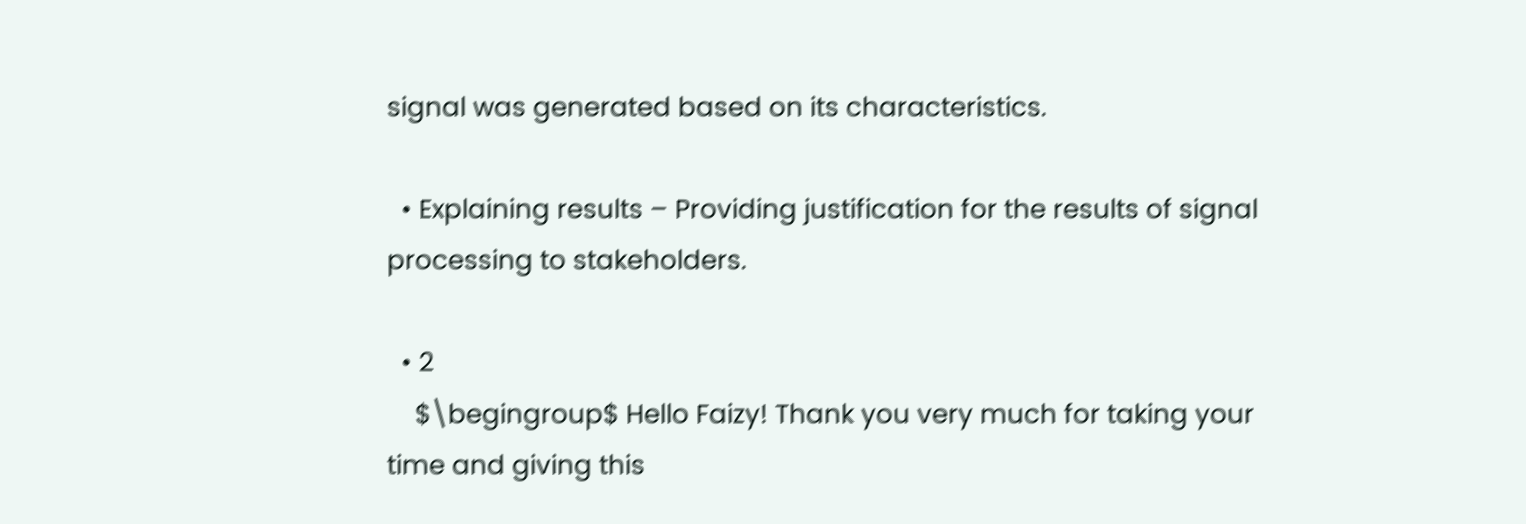signal was generated based on its characteristics.

  • Explaining results – Providing justification for the results of signal processing to stakeholders.

  • 2
    $\begingroup$ Hello Faizy! Thank you very much for taking your time and giving this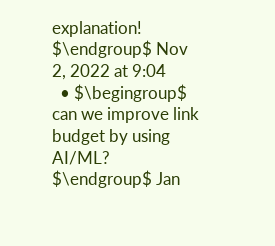explanation! $\endgroup$ Nov 2, 2022 at 9:04
  • $\begingroup$ can we improve link budget by using AI/ML? $\endgroup$ Jan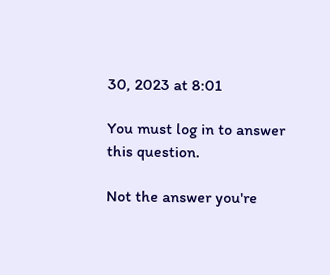30, 2023 at 8:01

You must log in to answer this question.

Not the answer you're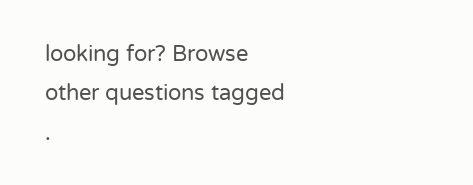looking for? Browse other questions tagged .